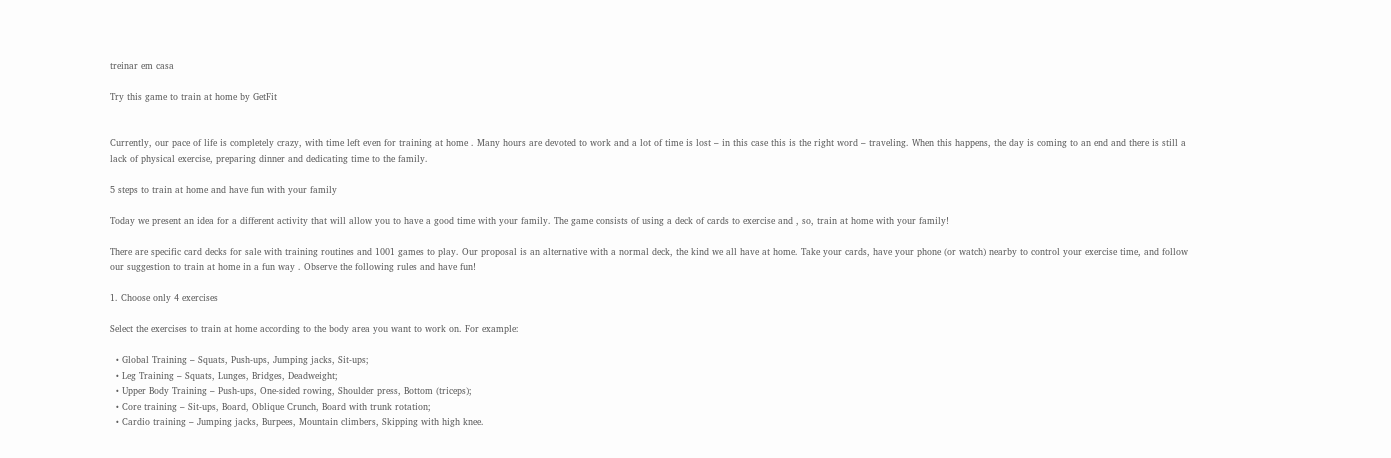treinar em casa

Try this game to train at home by GetFit


Currently, our pace of life is completely crazy, with time left even for training at home . Many hours are devoted to work and a lot of time is lost – in this case this is the right word – traveling. When this happens, the day is coming to an end and there is still a lack of physical exercise, preparing dinner and dedicating time to the family.

5 steps to train at home and have fun with your family

Today we present an idea for a different activity that will allow you to have a good time with your family. The game consists of using a deck of cards to exercise and , so, train at home with your family!

There are specific card decks for sale with training routines and 1001 games to play. Our proposal is an alternative with a normal deck, the kind we all have at home. Take your cards, have your phone (or watch) nearby to control your exercise time, and follow our suggestion to train at home in a fun way . Observe the following rules and have fun!

1. Choose only 4 exercises

Select the exercises to train at home according to the body area you want to work on. For example:

  • Global Training – Squats, Push-ups, Jumping jacks, Sit-ups;
  • Leg Training – Squats, Lunges, Bridges, Deadweight;
  • Upper Body Training – Push-ups, One-sided rowing, Shoulder press, Bottom (triceps);
  • Core training – Sit-ups, Board, Oblique Crunch, Board with trunk rotation;
  • Cardio training – Jumping jacks, Burpees, Mountain climbers, Skipping with high knee.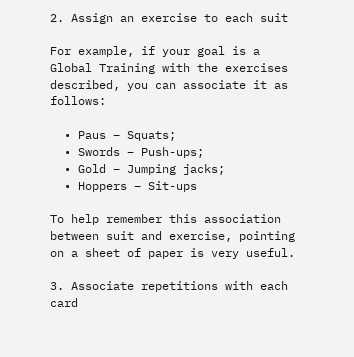2. Assign an exercise to each suit

For example, if your goal is a Global Training with the exercises described, you can associate it as follows:

  • Paus – Squats;
  • Swords – Push-ups;
  • Gold – Jumping jacks;
  • Hoppers – Sit-ups

To help remember this association between suit and exercise, pointing on a sheet of paper is very useful.

3. Associate repetitions with each card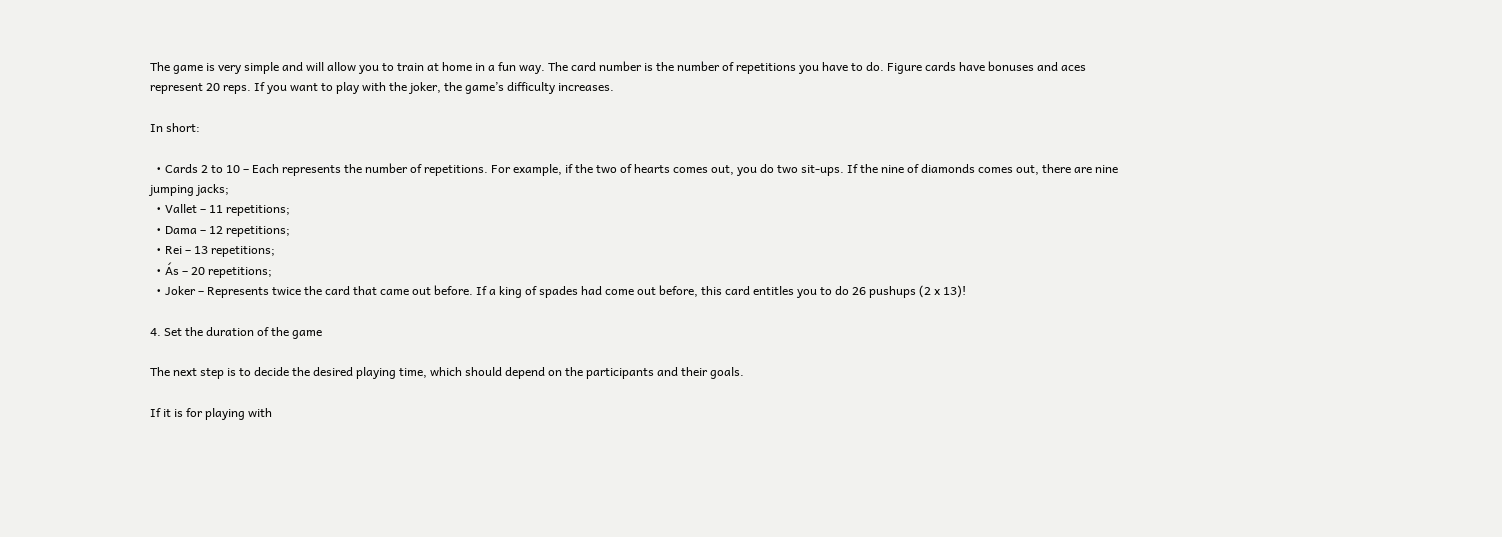The game is very simple and will allow you to train at home in a fun way. The card number is the number of repetitions you have to do. Figure cards have bonuses and aces represent 20 reps. If you want to play with the joker, the game’s difficulty increases.

In short:

  • Cards 2 to 10 – Each represents the number of repetitions. For example, if the two of hearts comes out, you do two sit-ups. If the nine of diamonds comes out, there are nine jumping jacks;
  • Vallet – 11 repetitions;
  • Dama – 12 repetitions;
  • Rei – 13 repetitions;
  • Ás – 20 repetitions;
  • Joker – Represents twice the card that came out before. If a king of spades had come out before, this card entitles you to do 26 pushups (2 x 13)!

4. Set the duration of the game

The next step is to decide the desired playing time, which should depend on the participants and their goals.

If it is for playing with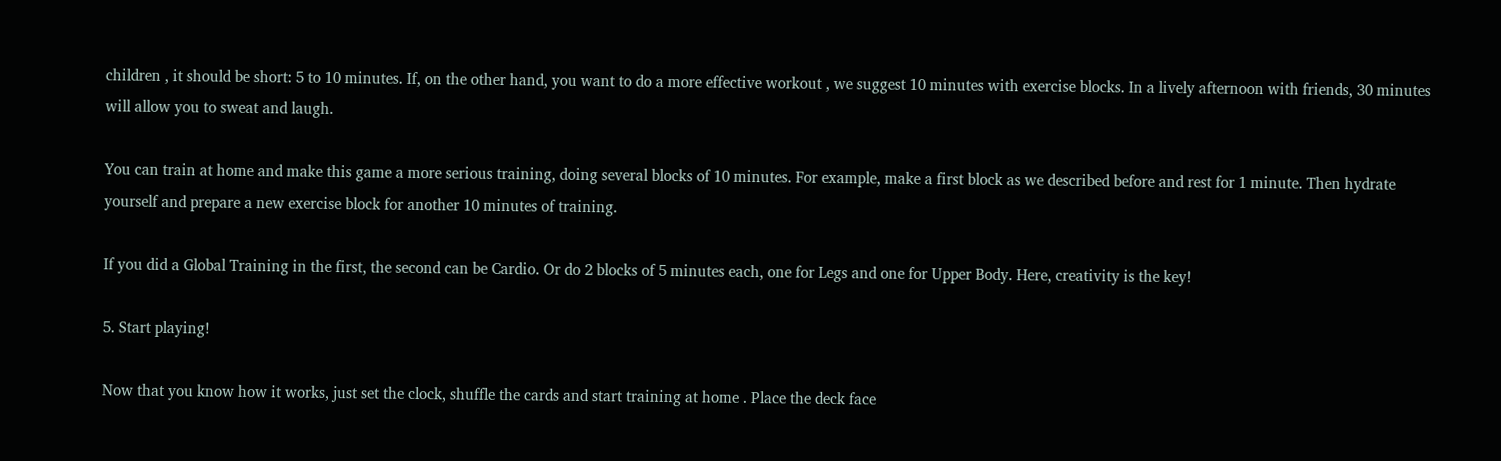children , it should be short: 5 to 10 minutes. If, on the other hand, you want to do a more effective workout , we suggest 10 minutes with exercise blocks. In a lively afternoon with friends, 30 minutes will allow you to sweat and laugh.

You can train at home and make this game a more serious training, doing several blocks of 10 minutes. For example, make a first block as we described before and rest for 1 minute. Then hydrate yourself and prepare a new exercise block for another 10 minutes of training.

If you did a Global Training in the first, the second can be Cardio. Or do 2 blocks of 5 minutes each, one for Legs and one for Upper Body. Here, creativity is the key!

5. Start playing!

Now that you know how it works, just set the clock, shuffle the cards and start training at home . Place the deck face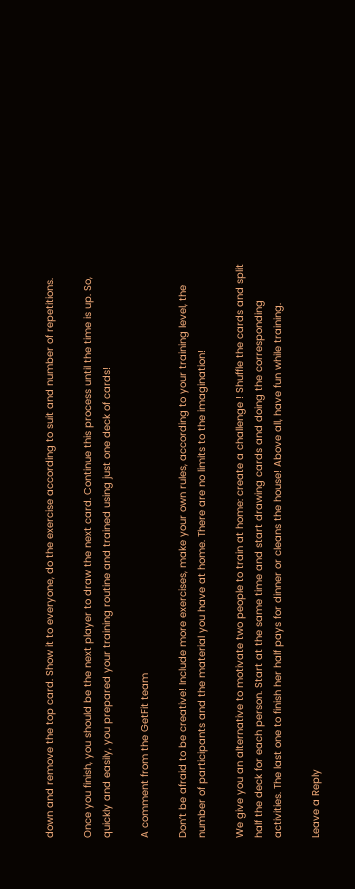down and remove the top card. Show it to everyone, do the exercise according to suit and number of repetitions.

Once you finish, you should be the next player to draw the next card. Continue this process until the time is up. So, quickly and easily, you prepared your training routine and trained using just one deck of cards!

A comment from the GetFit team

Don’t be afraid to be creative! Include more exercises, make your own rules, according to your training level, the number of participants and the material you have at home. There are no limits to the imagination!

We give you an alternative to motivate two people to train at home: create a challenge ! Shuffle the cards and split half the deck for each person. Start at the same time and start drawing cards and doing the corresponding activities. The last one to finish her half pays for dinner or cleans the house! Above all, have fun while training.

Leave a Reply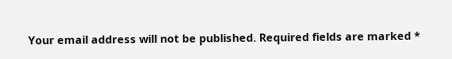Your email address will not be published. Required fields are marked *